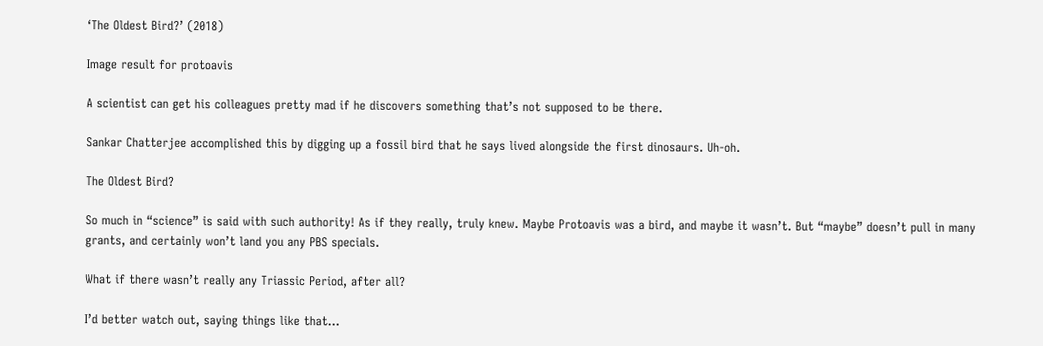‘The Oldest Bird?’ (2018)

Image result for protoavis

A scientist can get his colleagues pretty mad if he discovers something that’s not supposed to be there.

Sankar Chatterjee accomplished this by digging up a fossil bird that he says lived alongside the first dinosaurs. Uh-oh.

The Oldest Bird?

So much in “science” is said with such authority! As if they really, truly knew. Maybe Protoavis was a bird, and maybe it wasn’t. But “maybe” doesn’t pull in many grants, and certainly won’t land you any PBS specials.

What if there wasn’t really any Triassic Period, after all?

I’d better watch out, saying things like that…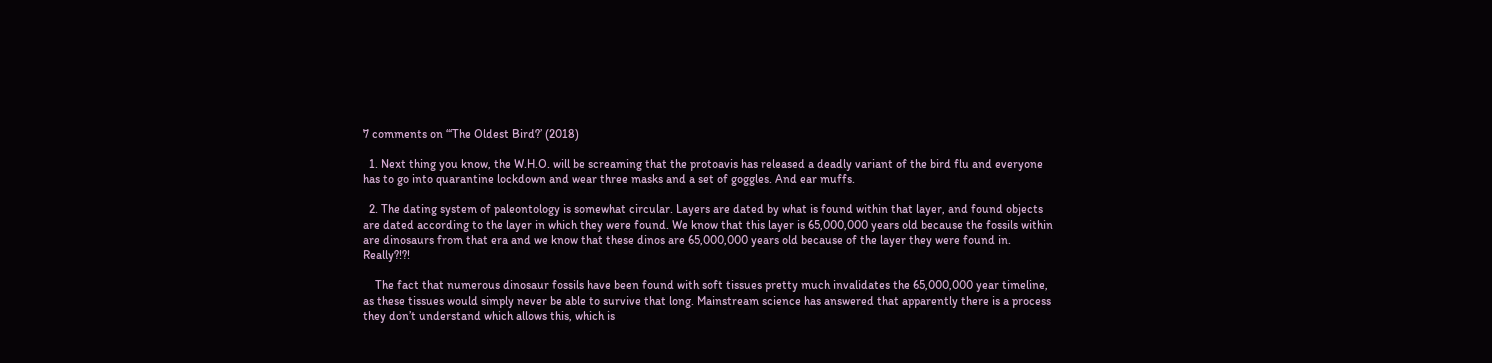7 comments on “‘The Oldest Bird?’ (2018)

  1. Next thing you know, the W.H.O. will be screaming that the protoavis has released a deadly variant of the bird flu and everyone has to go into quarantine lockdown and wear three masks and a set of goggles. And ear muffs.

  2. The dating system of paleontology is somewhat circular. Layers are dated by what is found within that layer, and found objects are dated according to the layer in which they were found. We know that this layer is 65,000,000 years old because the fossils within are dinosaurs from that era and we know that these dinos are 65,000,000 years old because of the layer they were found in. Really?!?!

    The fact that numerous dinosaur fossils have been found with soft tissues pretty much invalidates the 65,000,000 year timeline, as these tissues would simply never be able to survive that long. Mainstream science has answered that apparently there is a process they don’t understand which allows this, which is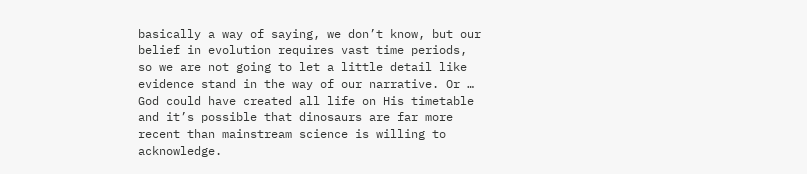basically a way of saying, we don’t know, but our belief in evolution requires vast time periods, so we are not going to let a little detail like evidence stand in the way of our narrative. Or … God could have created all life on His timetable and it’s possible that dinosaurs are far more recent than mainstream science is willing to acknowledge.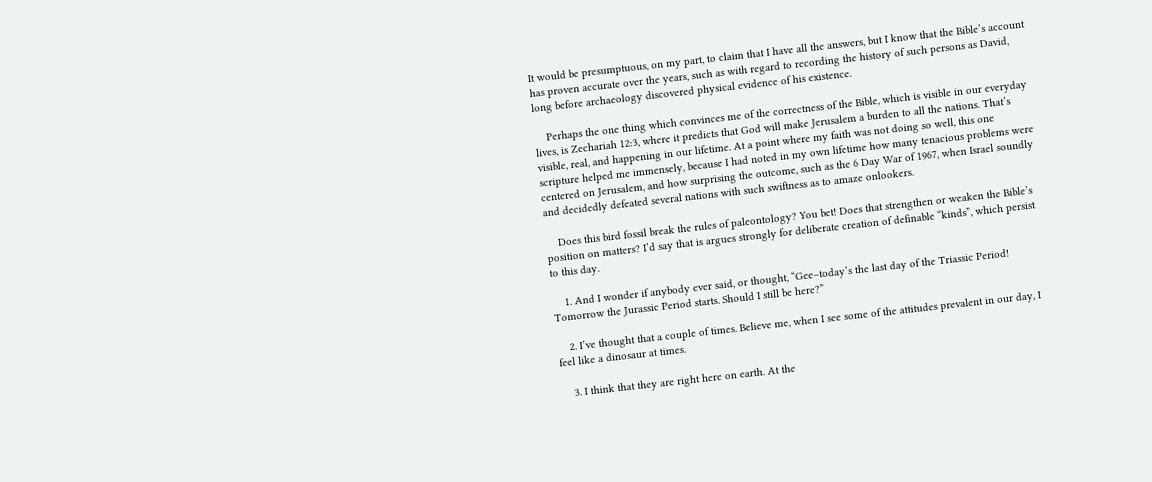It would be presumptuous, on my part, to claim that I have all the answers, but I know that the Bible’s account has proven accurate over the years, such as with regard to recording the history of such persons as David, long before archaeology discovered physical evidence of his existence.

    Perhaps the one thing which convinces me of the correctness of the Bible, which is visible in our everyday lives, is Zechariah 12:3, where it predicts that God will make Jerusalem a burden to all the nations. That’s visible, real, and happening in our lifetime. At a point where my faith was not doing so well, this one scripture helped me immensely, because I had noted in my own lifetime how many tenacious problems were centered on Jerusalem, and how surprising the outcome, such as the 6 Day War of 1967, when Israel soundly and decidedly defeated several nations with such swiftness as to amaze onlookers.

    Does this bird fossil break the rules of paleontology? You bet! Does that strengthen or weaken the Bible’s position on matters? I’d say that is argues strongly for deliberate creation of definable “kinds”, which persist to this day.

    1. And I wonder if anybody ever said, or thought, “Gee–today’s the last day of the Triassic Period! Tomorrow the Jurassic Period starts. Should I still be here?”

    2. I’ve thought that a couple of times. Believe me, when I see some of the attitudes prevalent in our day, I feel like a dinosaur at times.

    3. I think that they are right here on earth. At the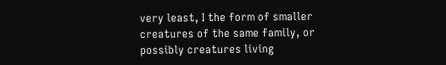very least, I the form of smaller creatures of the same family, or possibly creatures living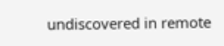undiscovered in remote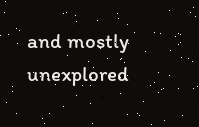and mostly unexplored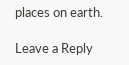places on earth.

Leave a Reply